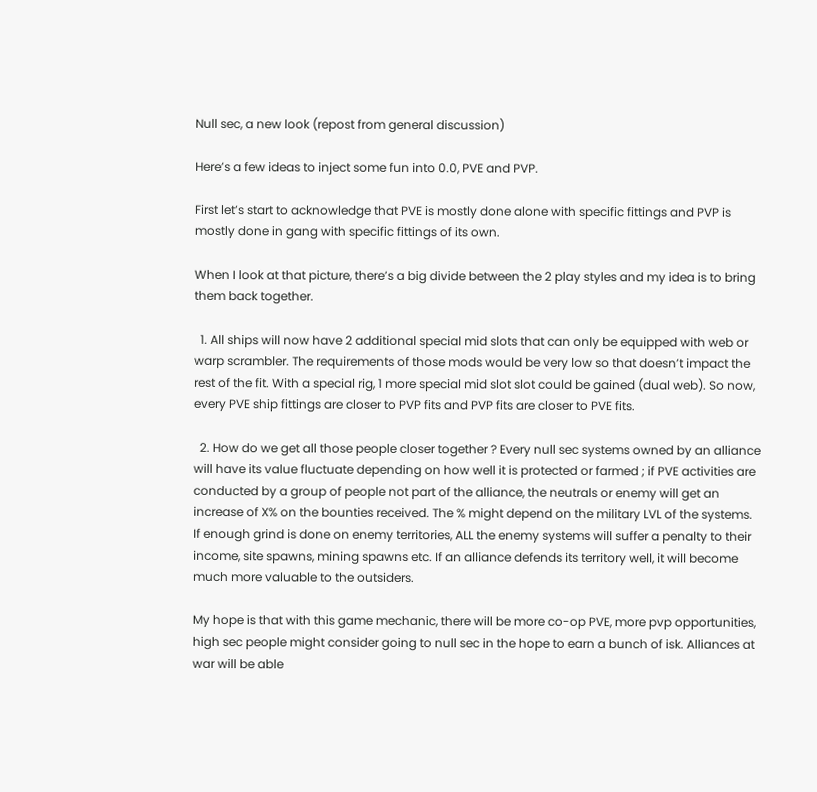Null sec, a new look (repost from general discussion)

Here’s a few ideas to inject some fun into 0.0, PVE and PVP.

First let’s start to acknowledge that PVE is mostly done alone with specific fittings and PVP is mostly done in gang with specific fittings of its own.

When I look at that picture, there’s a big divide between the 2 play styles and my idea is to bring them back together.

  1. All ships will now have 2 additional special mid slots that can only be equipped with web or warp scrambler. The requirements of those mods would be very low so that doesn’t impact the rest of the fit. With a special rig, 1 more special mid slot slot could be gained (dual web). So now, every PVE ship fittings are closer to PVP fits and PVP fits are closer to PVE fits.

  2. How do we get all those people closer together ? Every null sec systems owned by an alliance will have its value fluctuate depending on how well it is protected or farmed ; if PVE activities are conducted by a group of people not part of the alliance, the neutrals or enemy will get an increase of X% on the bounties received. The % might depend on the military LVL of the systems. If enough grind is done on enemy territories, ALL the enemy systems will suffer a penalty to their income, site spawns, mining spawns etc. If an alliance defends its territory well, it will become much more valuable to the outsiders.

My hope is that with this game mechanic, there will be more co-op PVE, more pvp opportunities, high sec people might consider going to null sec in the hope to earn a bunch of isk. Alliances at war will be able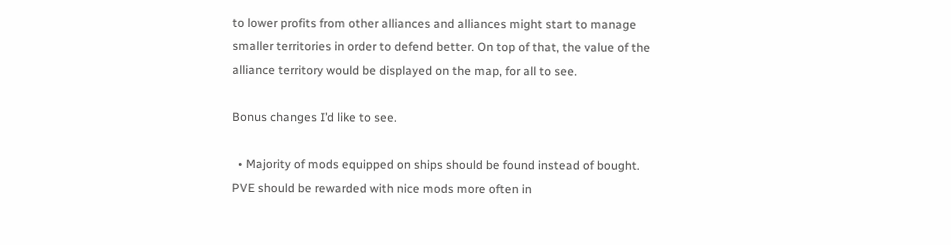to lower profits from other alliances and alliances might start to manage smaller territories in order to defend better. On top of that, the value of the alliance territory would be displayed on the map, for all to see.

Bonus changes I’d like to see.

  • Majority of mods equipped on ships should be found instead of bought. PVE should be rewarded with nice mods more often in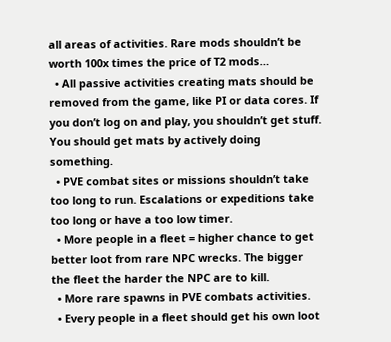all areas of activities. Rare mods shouldn’t be worth 100x times the price of T2 mods…
  • All passive activities creating mats should be removed from the game, like PI or data cores. If you don’t log on and play, you shouldn’t get stuff. You should get mats by actively doing something.
  • PVE combat sites or missions shouldn’t take too long to run. Escalations or expeditions take too long or have a too low timer.
  • More people in a fleet = higher chance to get better loot from rare NPC wrecks. The bigger the fleet the harder the NPC are to kill.
  • More rare spawns in PVE combats activities.
  • Every people in a fleet should get his own loot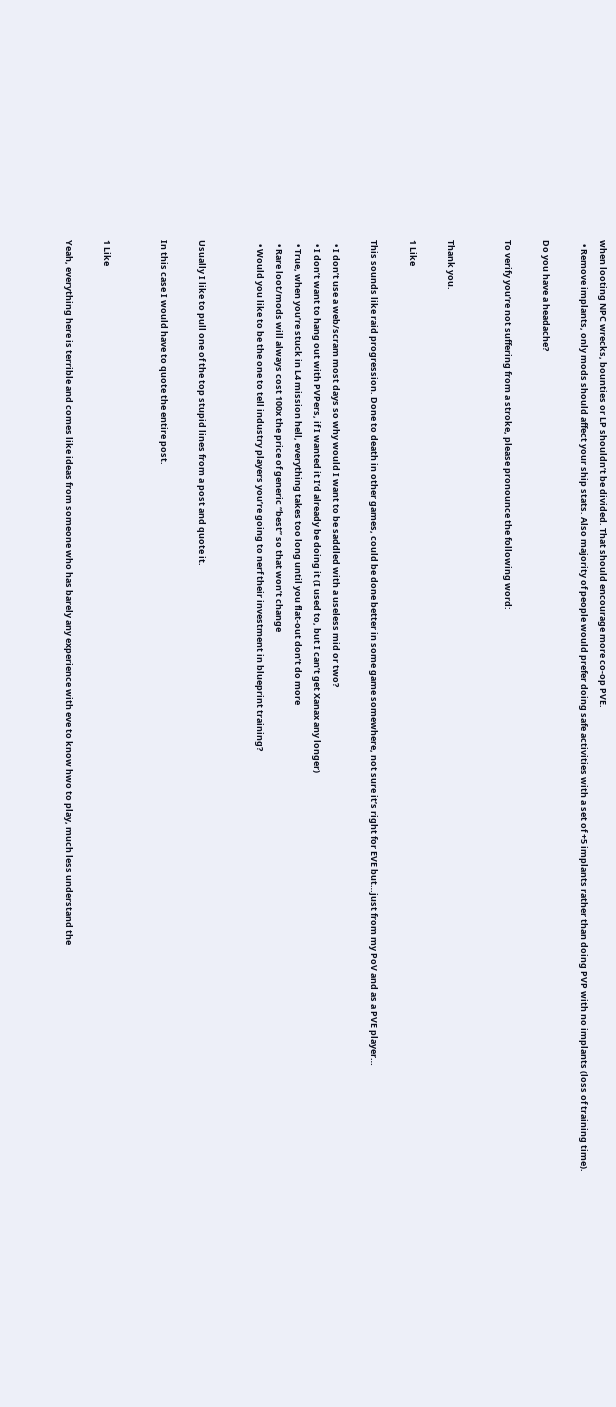when looting NPC wrecks, bounties or LP shouldn’t be divided. That should encourage more co-op PVE.
  • Remove implants, only mods should affect your ship stats. Also majority of people would prefer doing safe activities with a set of +5 implants rather than doing PVP with no implants (loss of training time).

Do you have a headache?

To verify you’re not suffering from a stroke, please pronounce the following word:


Thank you.

1 Like

This sounds like raid progression. Done to death in other games, could be done better in some game somewhere, not sure it’s right for EVE but…just from my PoV and as a PVE player…

  • I don’t use a web/scram most days so why would I want to be saddled with a useless mid or two?
  • I don’t want to hang out with PVPers, if I wanted it I’d already be doing it (I used to, but I can’t get Xanax any longer)
  • True, when you’re stuck in L4 mission hell, everything takes too long until you flat-out don’t do more
  • Rare loot/mods will always cost 100x the price of generic “best” so that won’t change
  • Would you like to be the one to tell industry players you’re going to nerf their investment in blueprint training?


Usually I like to pull one of the top stupid lines from a post and quote it.

In this case I would have to quote the entire post.


1 Like

Yeah, everything here is terrible and comes like ideas from someone who has barely any experience with eve to know hwo to play, much less understand the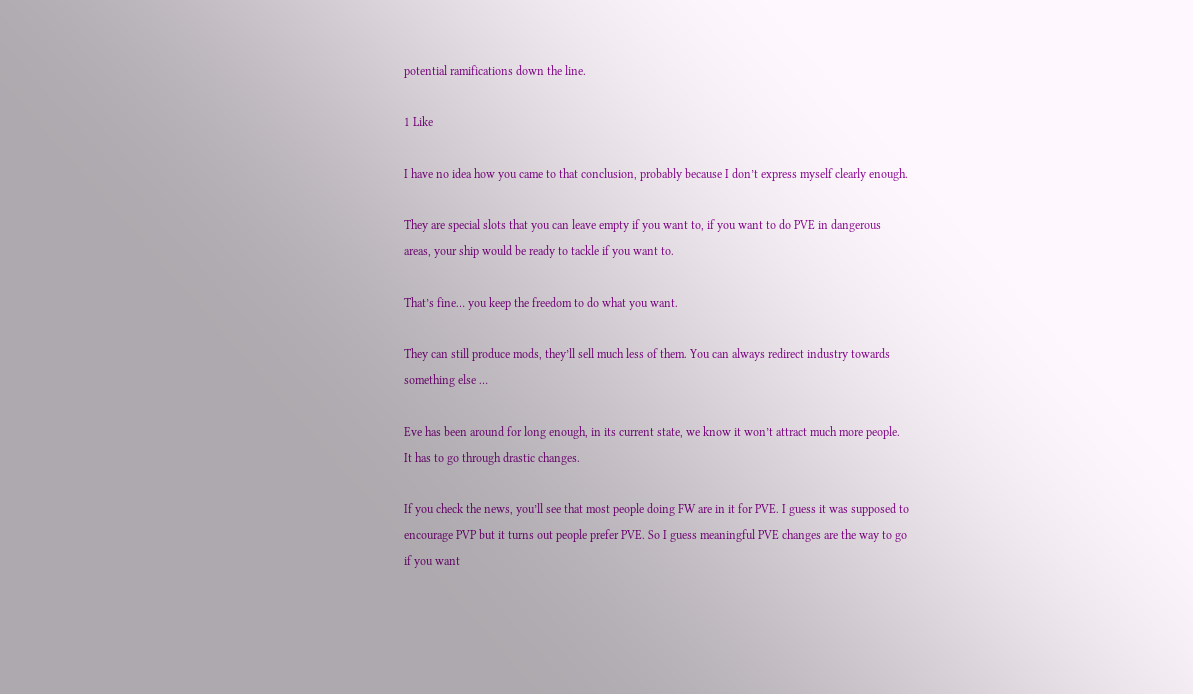potential ramifications down the line.

1 Like

I have no idea how you came to that conclusion, probably because I don’t express myself clearly enough.

They are special slots that you can leave empty if you want to, if you want to do PVE in dangerous areas, your ship would be ready to tackle if you want to.

That’s fine… you keep the freedom to do what you want.

They can still produce mods, they’ll sell much less of them. You can always redirect industry towards something else …

Eve has been around for long enough, in its current state, we know it won’t attract much more people. It has to go through drastic changes.

If you check the news, you’ll see that most people doing FW are in it for PVE. I guess it was supposed to encourage PVP but it turns out people prefer PVE. So I guess meaningful PVE changes are the way to go if you want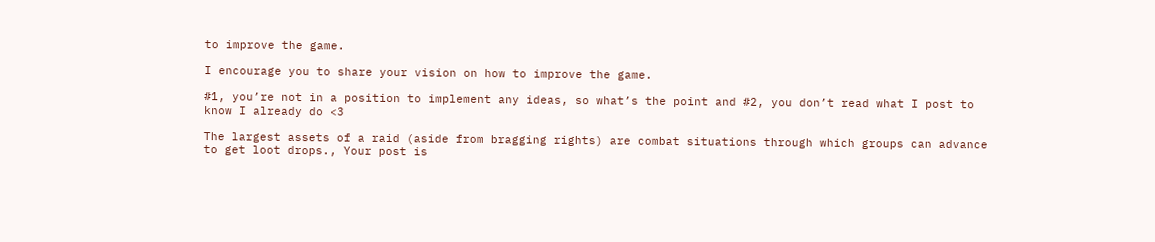to improve the game.

I encourage you to share your vision on how to improve the game.

#1, you’re not in a position to implement any ideas, so what’s the point and #2, you don’t read what I post to know I already do <3

The largest assets of a raid (aside from bragging rights) are combat situations through which groups can advance to get loot drops., Your post is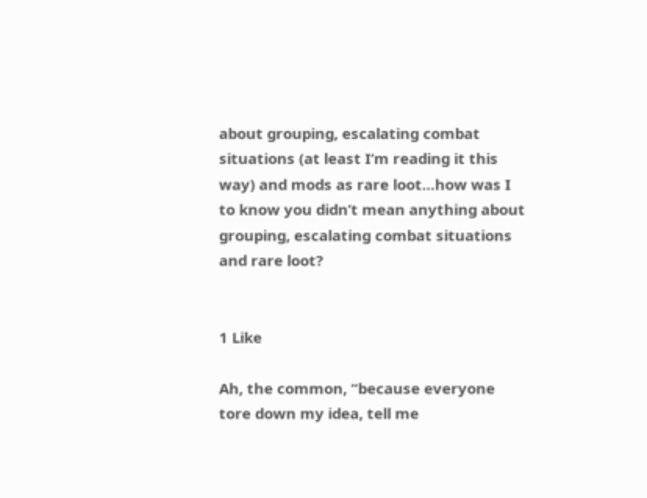about grouping, escalating combat situations (at least I’m reading it this way) and mods as rare loot…how was I to know you didn’t mean anything about grouping, escalating combat situations and rare loot?


1 Like

Ah, the common, “because everyone tore down my idea, tell me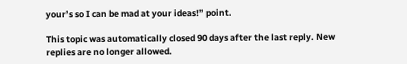your’s so I can be mad at your ideas!” point.

This topic was automatically closed 90 days after the last reply. New replies are no longer allowed.